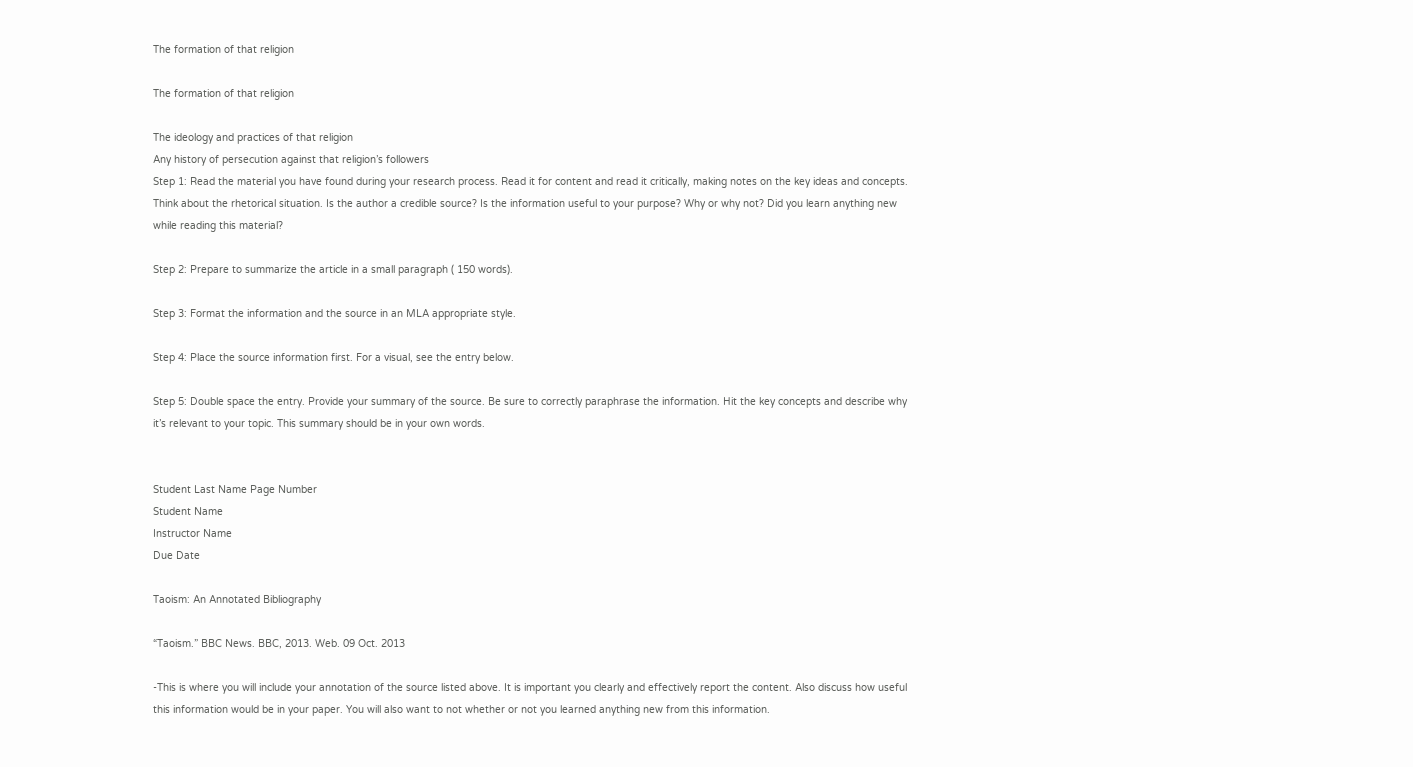The formation of that religion

The formation of that religion

The ideology and practices of that religion
Any history of persecution against that religion’s followers
Step 1: Read the material you have found during your research process. Read it for content and read it critically, making notes on the key ideas and concepts. Think about the rhetorical situation. Is the author a credible source? Is the information useful to your purpose? Why or why not? Did you learn anything new while reading this material?

Step 2: Prepare to summarize the article in a small paragraph ( 150 words).

Step 3: Format the information and the source in an MLA appropriate style.

Step 4: Place the source information first. For a visual, see the entry below.

Step 5: Double space the entry. Provide your summary of the source. Be sure to correctly paraphrase the information. Hit the key concepts and describe why it’s relevant to your topic. This summary should be in your own words.


Student Last Name Page Number
Student Name
Instructor Name
Due Date

Taoism: An Annotated Bibliography

“Taoism.” BBC News. BBC, 2013. Web. 09 Oct. 2013

-This is where you will include your annotation of the source listed above. It is important you clearly and effectively report the content. Also discuss how useful this information would be in your paper. You will also want to not whether or not you learned anything new from this information.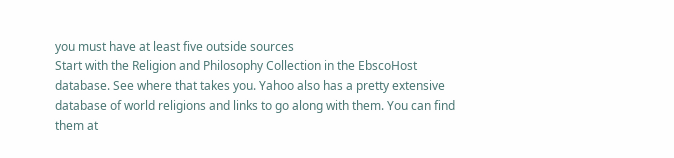you must have at least five outside sources
Start with the Religion and Philosophy Collection in the EbscoHost database. See where that takes you. Yahoo also has a pretty extensive database of world religions and links to go along with them. You can find them at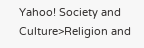Yahoo! Society and Culture>Religion and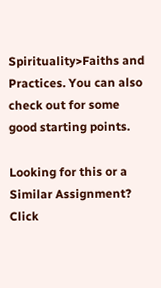Spirituality>Faiths and Practices. You can also check out for some good starting points.

Looking for this or a Similar Assignment? Click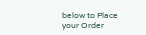below to Place your Order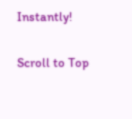Instantly!

Scroll to Top